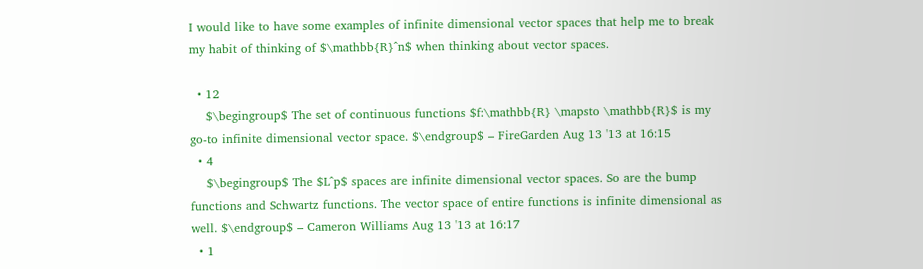I would like to have some examples of infinite dimensional vector spaces that help me to break my habit of thinking of $\mathbb{R}^n$ when thinking about vector spaces.

  • 12
    $\begingroup$ The set of continuous functions $f:\mathbb{R} \mapsto \mathbb{R}$ is my go-to infinite dimensional vector space. $\endgroup$ – FireGarden Aug 13 '13 at 16:15
  • 4
    $\begingroup$ The $L^p$ spaces are infinite dimensional vector spaces. So are the bump functions and Schwartz functions. The vector space of entire functions is infinite dimensional as well. $\endgroup$ – Cameron Williams Aug 13 '13 at 16:17
  • 1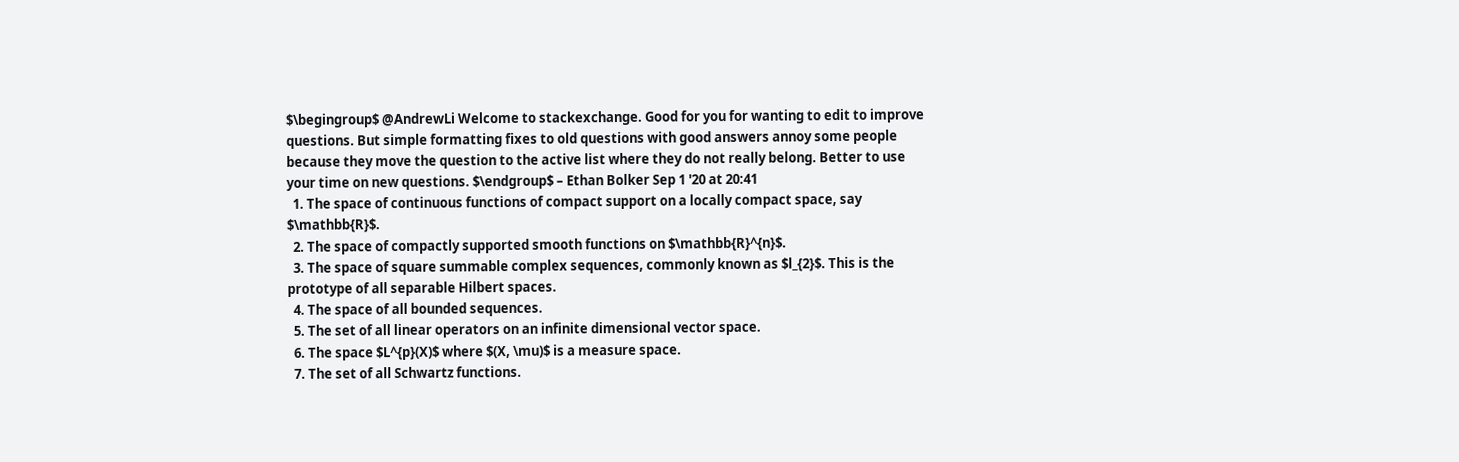$\begingroup$ @AndrewLi Welcome to stackexchange. Good for you for wanting to edit to improve questions. But simple formatting fixes to old questions with good answers annoy some people because they move the question to the active list where they do not really belong. Better to use your time on new questions. $\endgroup$ – Ethan Bolker Sep 1 '20 at 20:41
  1. The space of continuous functions of compact support on a locally compact space, say $\mathbb{R}$.
  2. The space of compactly supported smooth functions on $\mathbb{R}^{n}$.
  3. The space of square summable complex sequences, commonly known as $l_{2}$. This is the prototype of all separable Hilbert spaces.
  4. The space of all bounded sequences.
  5. The set of all linear operators on an infinite dimensional vector space.
  6. The space $L^{p}(X)$ where $(X, \mu)$ is a measure space.
  7. The set of all Schwartz functions.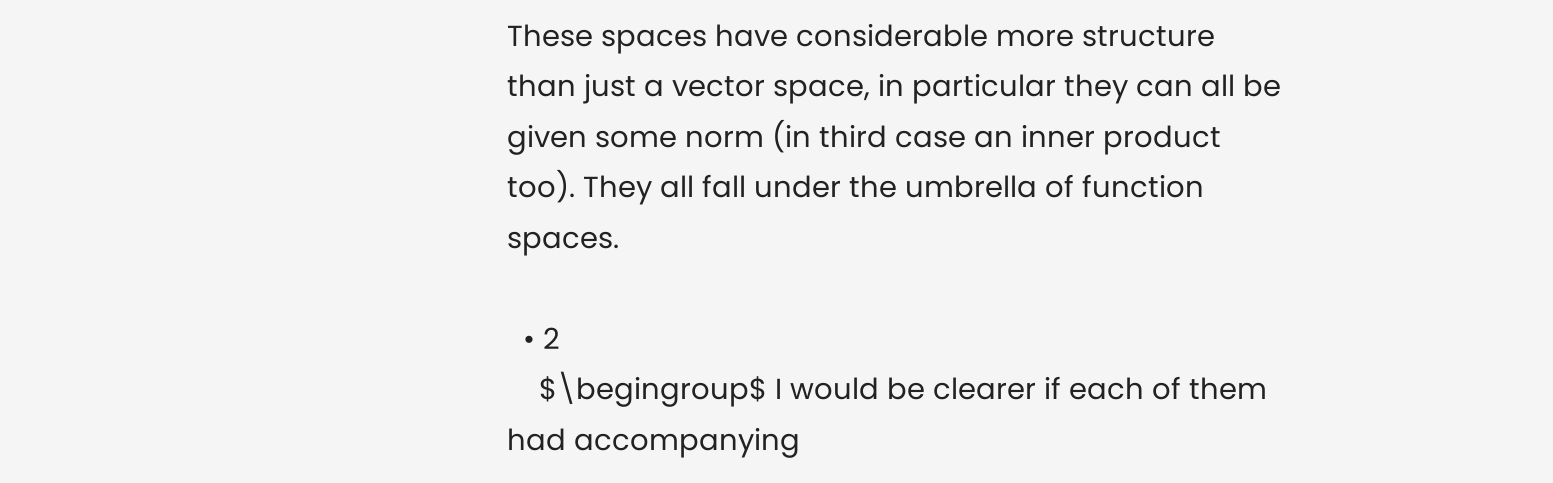These spaces have considerable more structure than just a vector space, in particular they can all be given some norm (in third case an inner product too). They all fall under the umbrella of function spaces.

  • 2
    $\begingroup$ I would be clearer if each of them had accompanying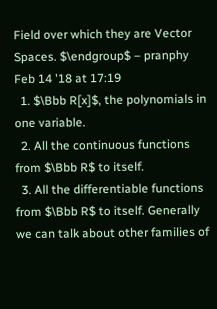Field over which they are Vector Spaces. $\endgroup$ – pranphy Feb 14 '18 at 17:19
  1. $\Bbb R[x]$, the polynomials in one variable.
  2. All the continuous functions from $\Bbb R$ to itself.
  3. All the differentiable functions from $\Bbb R$ to itself. Generally we can talk about other families of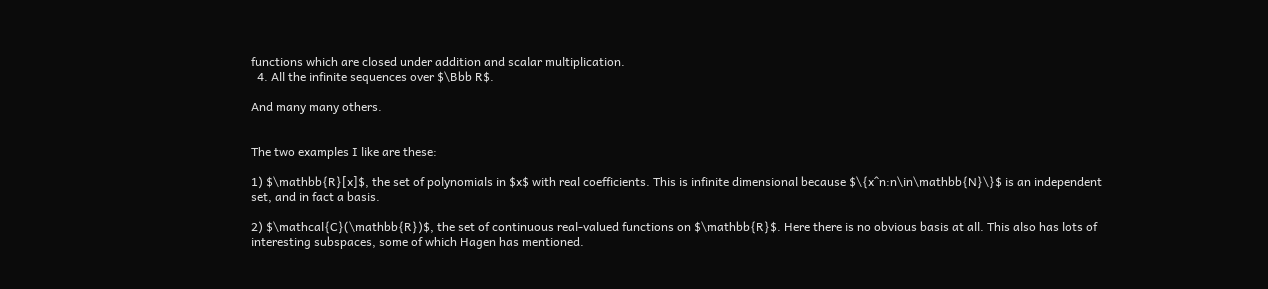functions which are closed under addition and scalar multiplication.
  4. All the infinite sequences over $\Bbb R$.

And many many others.


The two examples I like are these:

1) $\mathbb{R}[x]$, the set of polynomials in $x$ with real coefficients. This is infinite dimensional because $\{x^n:n\in\mathbb{N}\}$ is an independent set, and in fact a basis.

2) $\mathcal{C}(\mathbb{R})$, the set of continuous real-valued functions on $\mathbb{R}$. Here there is no obvious basis at all. This also has lots of interesting subspaces, some of which Hagen has mentioned.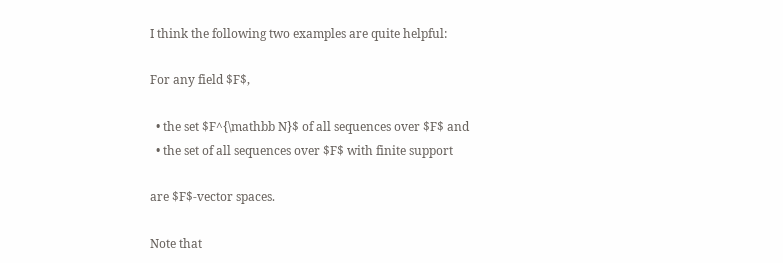I think the following two examples are quite helpful:

For any field $F$,

  • the set $F^{\mathbb N}$ of all sequences over $F$ and
  • the set of all sequences over $F$ with finite support

are $F$-vector spaces.

Note that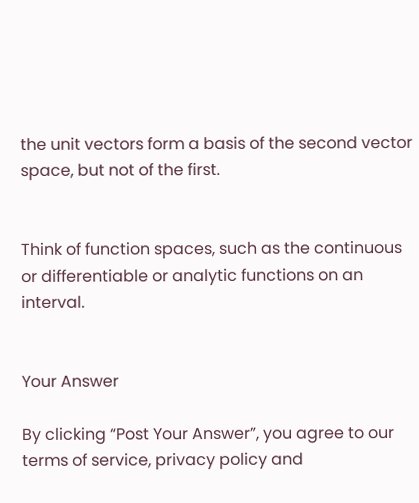the unit vectors form a basis of the second vector space, but not of the first.


Think of function spaces, such as the continuous or differentiable or analytic functions on an interval.


Your Answer

By clicking “Post Your Answer”, you agree to our terms of service, privacy policy and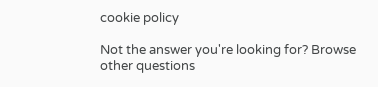cookie policy

Not the answer you're looking for? Browse other questions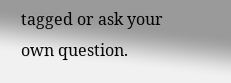tagged or ask your own question.